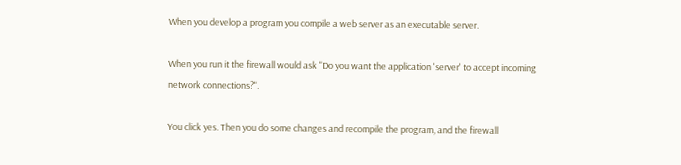When you develop a program you compile a web server as an executable server.

When you run it the firewall would ask "Do you want the application 'server' to accept incoming network connections?".

You click yes. Then you do some changes and recompile the program, and the firewall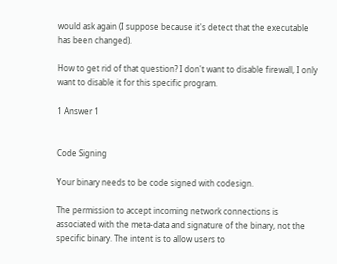would ask again (I suppose because it's detect that the executable has been changed).

How to get rid of that question? I don't want to disable firewall, I only want to disable it for this specific program.

1 Answer 1


Code Signing

Your binary needs to be code signed with codesign.

The permission to accept incoming network connections is associated with the meta-data and signature of the binary, not the specific binary. The intent is to allow users to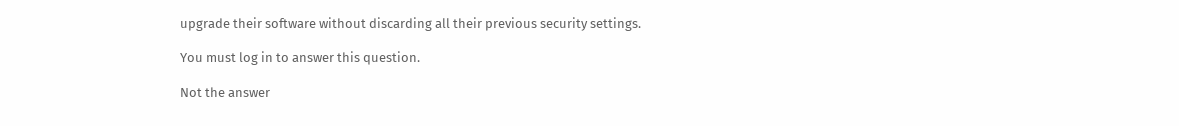upgrade their software without discarding all their previous security settings.

You must log in to answer this question.

Not the answer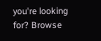you're looking for? Browse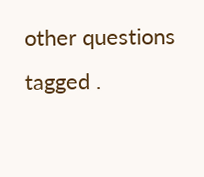other questions tagged .